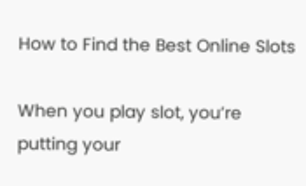How to Find the Best Online Slots

When you play slot, you’re putting your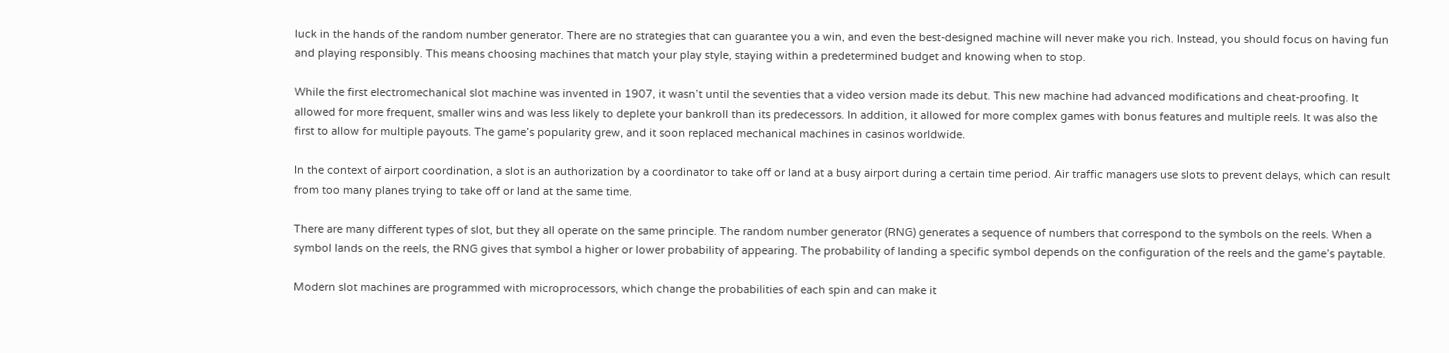luck in the hands of the random number generator. There are no strategies that can guarantee you a win, and even the best-designed machine will never make you rich. Instead, you should focus on having fun and playing responsibly. This means choosing machines that match your play style, staying within a predetermined budget and knowing when to stop.

While the first electromechanical slot machine was invented in 1907, it wasn’t until the seventies that a video version made its debut. This new machine had advanced modifications and cheat-proofing. It allowed for more frequent, smaller wins and was less likely to deplete your bankroll than its predecessors. In addition, it allowed for more complex games with bonus features and multiple reels. It was also the first to allow for multiple payouts. The game’s popularity grew, and it soon replaced mechanical machines in casinos worldwide.

In the context of airport coordination, a slot is an authorization by a coordinator to take off or land at a busy airport during a certain time period. Air traffic managers use slots to prevent delays, which can result from too many planes trying to take off or land at the same time.

There are many different types of slot, but they all operate on the same principle. The random number generator (RNG) generates a sequence of numbers that correspond to the symbols on the reels. When a symbol lands on the reels, the RNG gives that symbol a higher or lower probability of appearing. The probability of landing a specific symbol depends on the configuration of the reels and the game’s paytable.

Modern slot machines are programmed with microprocessors, which change the probabilities of each spin and can make it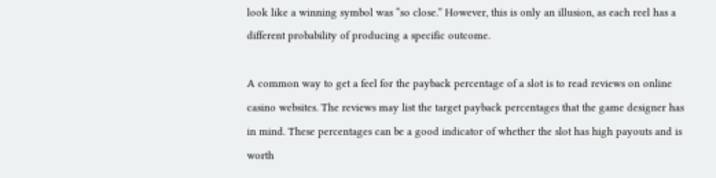look like a winning symbol was “so close.” However, this is only an illusion, as each reel has a different probability of producing a specific outcome.

A common way to get a feel for the payback percentage of a slot is to read reviews on online casino websites. The reviews may list the target payback percentages that the game designer has in mind. These percentages can be a good indicator of whether the slot has high payouts and is worth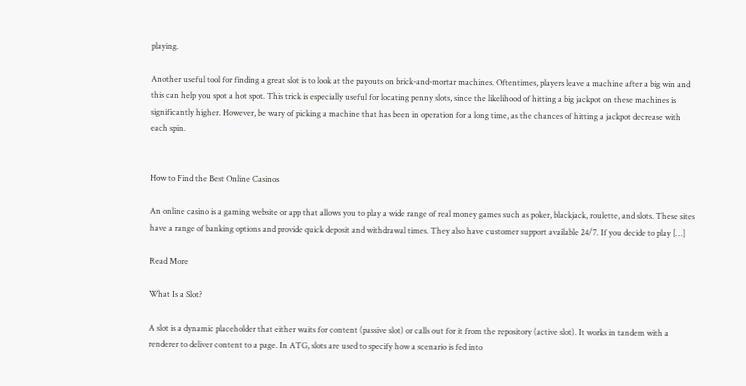playing.

Another useful tool for finding a great slot is to look at the payouts on brick-and-mortar machines. Oftentimes, players leave a machine after a big win and this can help you spot a hot spot. This trick is especially useful for locating penny slots, since the likelihood of hitting a big jackpot on these machines is significantly higher. However, be wary of picking a machine that has been in operation for a long time, as the chances of hitting a jackpot decrease with each spin.


How to Find the Best Online Casinos

An online casino is a gaming website or app that allows you to play a wide range of real money games such as poker, blackjack, roulette, and slots. These sites have a range of banking options and provide quick deposit and withdrawal times. They also have customer support available 24/7. If you decide to play […]

Read More

What Is a Slot?

A slot is a dynamic placeholder that either waits for content (passive slot) or calls out for it from the repository (active slot). It works in tandem with a renderer to deliver content to a page. In ATG, slots are used to specify how a scenario is fed into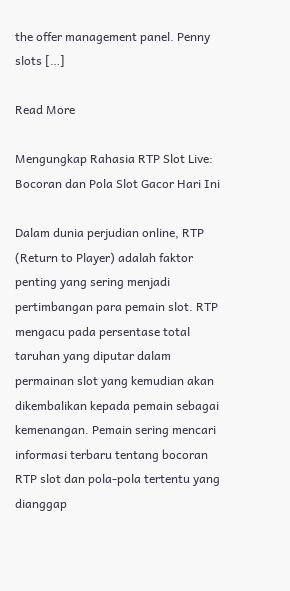the offer management panel. Penny slots […]

Read More

Mengungkap Rahasia RTP Slot Live: Bocoran dan Pola Slot Gacor Hari Ini

Dalam dunia perjudian online, RTP (Return to Player) adalah faktor penting yang sering menjadi pertimbangan para pemain slot. RTP mengacu pada persentase total taruhan yang diputar dalam permainan slot yang kemudian akan dikembalikan kepada pemain sebagai kemenangan. Pemain sering mencari informasi terbaru tentang bocoran RTP slot dan pola-pola tertentu yang dianggap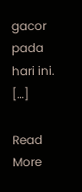gacor pada hari ini. […]

Read More